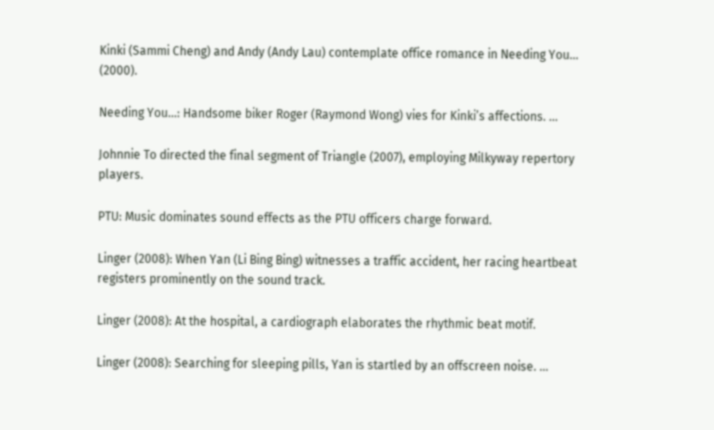Kinki (Sammi Cheng) and Andy (Andy Lau) contemplate office romance in Needing You… (2000).

Needing You…: Handsome biker Roger (Raymond Wong) vies for Kinki’s affections. ...

Johnnie To directed the final segment of Triangle (2007), employing Milkyway repertory players.

PTU: Music dominates sound effects as the PTU officers charge forward.

Linger (2008): When Yan (Li Bing Bing) witnesses a traffic accident, her racing heartbeat registers prominently on the sound track.

Linger (2008): At the hospital, a cardiograph elaborates the rhythmic beat motif.

Linger (2008): Searching for sleeping pills, Yan is startled by an offscreen noise. ...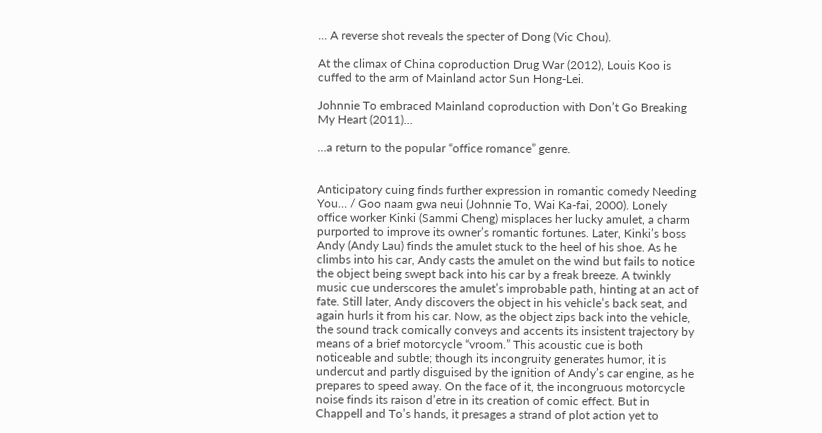... A reverse shot reveals the specter of Dong (Vic Chou).

At the climax of China coproduction Drug War (2012), Louis Koo is cuffed to the arm of Mainland actor Sun Hong-Lei.

Johnnie To embraced Mainland coproduction with Don’t Go Breaking My Heart (2011)…

…a return to the popular “office romance” genre.


Anticipatory cuing finds further expression in romantic comedy Needing You… / Goo naam gwa neui (Johnnie To, Wai Ka-fai, 2000). Lonely office worker Kinki (Sammi Cheng) misplaces her lucky amulet, a charm purported to improve its owner’s romantic fortunes. Later, Kinki’s boss Andy (Andy Lau) finds the amulet stuck to the heel of his shoe. As he climbs into his car, Andy casts the amulet on the wind but fails to notice the object being swept back into his car by a freak breeze. A twinkly music cue underscores the amulet’s improbable path, hinting at an act of fate. Still later, Andy discovers the object in his vehicle’s back seat, and again hurls it from his car. Now, as the object zips back into the vehicle, the sound track comically conveys and accents its insistent trajectory by means of a brief motorcycle “vroom.” This acoustic cue is both noticeable and subtle; though its incongruity generates humor, it is undercut and partly disguised by the ignition of Andy’s car engine, as he prepares to speed away. On the face of it, the incongruous motorcycle noise finds its raison d’etre in its creation of comic effect. But in Chappell and To’s hands, it presages a strand of plot action yet to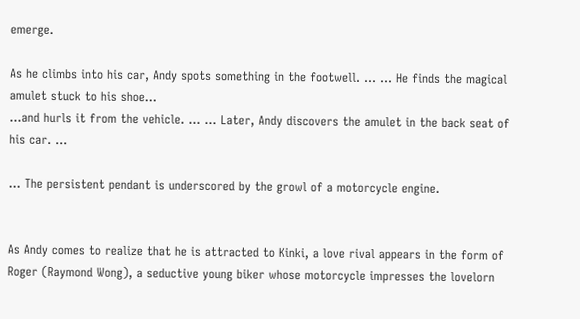emerge.

As he climbs into his car, Andy spots something in the footwell. ... ... He finds the magical amulet stuck to his shoe…
…and hurls it from the vehicle. ... ... Later, Andy discovers the amulet in the back seat of his car. ...

... The persistent pendant is underscored by the growl of a motorcycle engine.


As Andy comes to realize that he is attracted to Kinki, a love rival appears in the form of Roger (Raymond Wong), a seductive young biker whose motorcycle impresses the lovelorn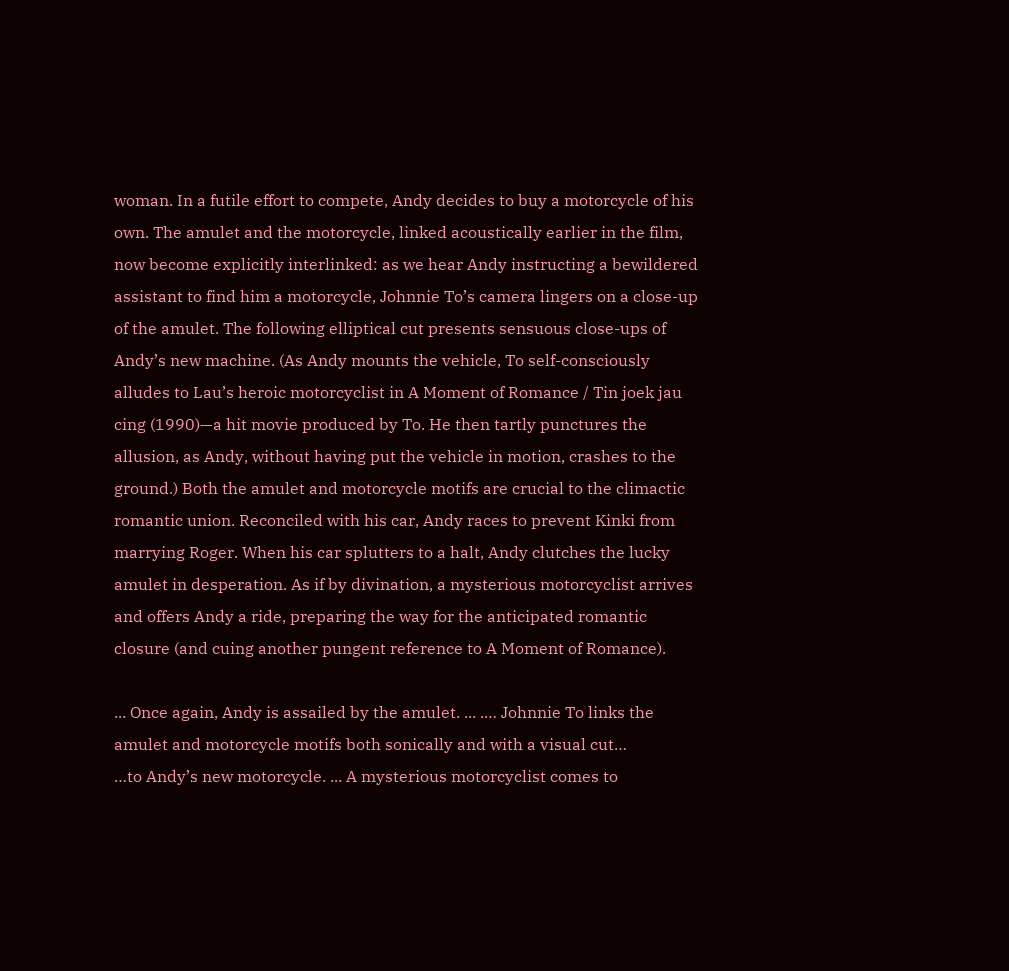woman. In a futile effort to compete, Andy decides to buy a motorcycle of his own. The amulet and the motorcycle, linked acoustically earlier in the film, now become explicitly interlinked: as we hear Andy instructing a bewildered assistant to find him a motorcycle, Johnnie To’s camera lingers on a close-up of the amulet. The following elliptical cut presents sensuous close-ups of Andy’s new machine. (As Andy mounts the vehicle, To self-consciously alludes to Lau’s heroic motorcyclist in A Moment of Romance / Tin joek jau cing (1990)—a hit movie produced by To. He then tartly punctures the allusion, as Andy, without having put the vehicle in motion, crashes to the ground.) Both the amulet and motorcycle motifs are crucial to the climactic romantic union. Reconciled with his car, Andy races to prevent Kinki from marrying Roger. When his car splutters to a halt, Andy clutches the lucky amulet in desperation. As if by divination, a mysterious motorcyclist arrives and offers Andy a ride, preparing the way for the anticipated romantic closure (and cuing another pungent reference to A Moment of Romance).

... Once again, Andy is assailed by the amulet. ... .… Johnnie To links the amulet and motorcycle motifs both sonically and with a visual cut…
…to Andy’s new motorcycle. ... A mysterious motorcyclist comes to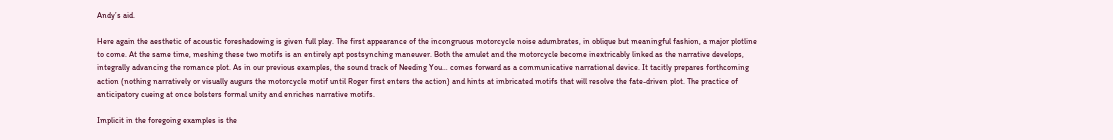Andy’s aid.

Here again the aesthetic of acoustic foreshadowing is given full play. The first appearance of the incongruous motorcycle noise adumbrates, in oblique but meaningful fashion, a major plotline to come. At the same time, meshing these two motifs is an entirely apt postsynching maneuver. Both the amulet and the motorcycle become inextricably linked as the narrative develops, integrally advancing the romance plot. As in our previous examples, the sound track of Needing You… comes forward as a communicative narrational device. It tacitly prepares forthcoming action (nothing narratively or visually augurs the motorcycle motif until Roger first enters the action) and hints at imbricated motifs that will resolve the fate-driven plot. The practice of anticipatory cueing at once bolsters formal unity and enriches narrative motifs.

Implicit in the foregoing examples is the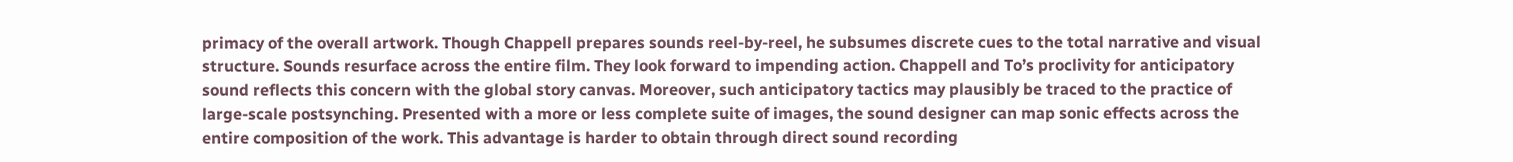primacy of the overall artwork. Though Chappell prepares sounds reel-by-reel, he subsumes discrete cues to the total narrative and visual structure. Sounds resurface across the entire film. They look forward to impending action. Chappell and To’s proclivity for anticipatory sound reflects this concern with the global story canvas. Moreover, such anticipatory tactics may plausibly be traced to the practice of large-scale postsynching. Presented with a more or less complete suite of images, the sound designer can map sonic effects across the entire composition of the work. This advantage is harder to obtain through direct sound recording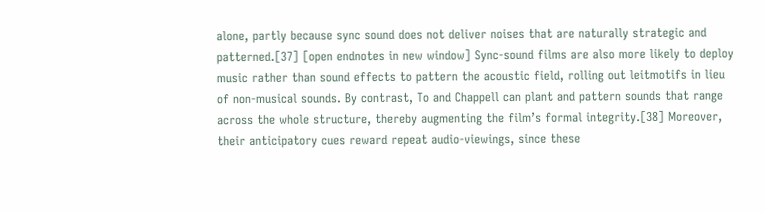alone, partly because sync sound does not deliver noises that are naturally strategic and patterned.[37] [open endnotes in new window] Sync-sound films are also more likely to deploy music rather than sound effects to pattern the acoustic field, rolling out leitmotifs in lieu of non-musical sounds. By contrast, To and Chappell can plant and pattern sounds that range across the whole structure, thereby augmenting the film’s formal integrity.[38] Moreover, their anticipatory cues reward repeat audio-viewings, since these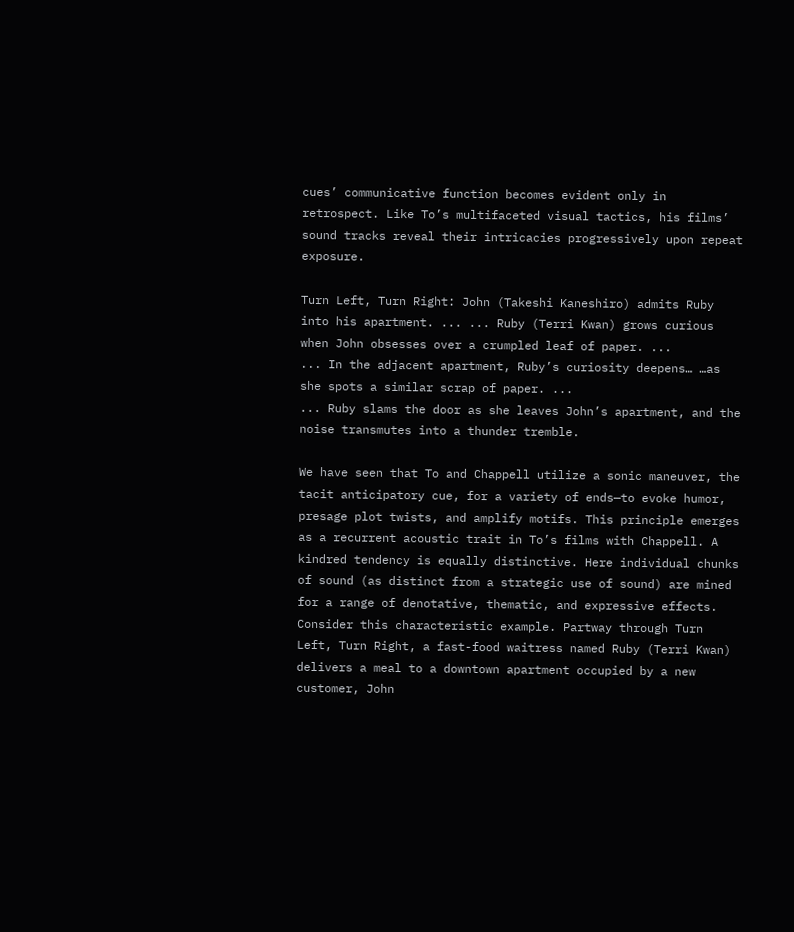cues’ communicative function becomes evident only in retrospect. Like To’s multifaceted visual tactics, his films’ sound tracks reveal their intricacies progressively upon repeat exposure.

Turn Left, Turn Right: John (Takeshi Kaneshiro) admits Ruby into his apartment. ... ... Ruby (Terri Kwan) grows curious when John obsesses over a crumpled leaf of paper. ...
... In the adjacent apartment, Ruby’s curiosity deepens… …as she spots a similar scrap of paper. ...
... Ruby slams the door as she leaves John’s apartment, and the noise transmutes into a thunder tremble.

We have seen that To and Chappell utilize a sonic maneuver, the tacit anticipatory cue, for a variety of ends—to evoke humor, presage plot twists, and amplify motifs. This principle emerges as a recurrent acoustic trait in To’s films with Chappell. A kindred tendency is equally distinctive. Here individual chunks of sound (as distinct from a strategic use of sound) are mined for a range of denotative, thematic, and expressive effects. Consider this characteristic example. Partway through Turn Left, Turn Right, a fast-food waitress named Ruby (Terri Kwan) delivers a meal to a downtown apartment occupied by a new customer, John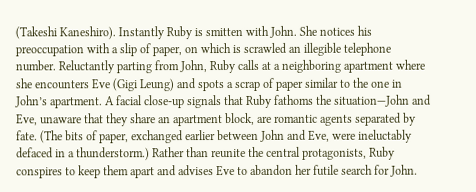(Takeshi Kaneshiro). Instantly Ruby is smitten with John. She notices his preoccupation with a slip of paper, on which is scrawled an illegible telephone number. Reluctantly parting from John, Ruby calls at a neighboring apartment where she encounters Eve (Gigi Leung) and spots a scrap of paper similar to the one in John’s apartment. A facial close-up signals that Ruby fathoms the situation—John and Eve, unaware that they share an apartment block, are romantic agents separated by fate. (The bits of paper, exchanged earlier between John and Eve, were ineluctably defaced in a thunderstorm.) Rather than reunite the central protagonists, Ruby conspires to keep them apart and advises Eve to abandon her futile search for John.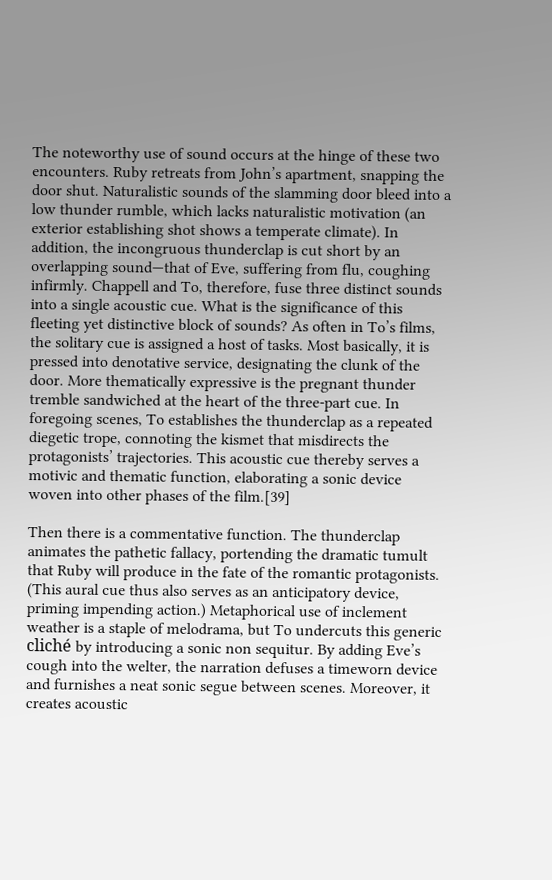The noteworthy use of sound occurs at the hinge of these two encounters. Ruby retreats from John’s apartment, snapping the door shut. Naturalistic sounds of the slamming door bleed into a low thunder rumble, which lacks naturalistic motivation (an exterior establishing shot shows a temperate climate). In addition, the incongruous thunderclap is cut short by an overlapping sound—that of Eve, suffering from flu, coughing infirmly. Chappell and To, therefore, fuse three distinct sounds into a single acoustic cue. What is the significance of this fleeting yet distinctive block of sounds? As often in To’s films, the solitary cue is assigned a host of tasks. Most basically, it is pressed into denotative service, designating the clunk of the door. More thematically expressive is the pregnant thunder tremble sandwiched at the heart of the three-part cue. In foregoing scenes, To establishes the thunderclap as a repeated diegetic trope, connoting the kismet that misdirects the protagonists’ trajectories. This acoustic cue thereby serves a motivic and thematic function, elaborating a sonic device woven into other phases of the film.[39]

Then there is a commentative function. The thunderclap animates the pathetic fallacy, portending the dramatic tumult that Ruby will produce in the fate of the romantic protagonists. (This aural cue thus also serves as an anticipatory device, priming impending action.) Metaphorical use of inclement weather is a staple of melodrama, but To undercuts this generic cliché by introducing a sonic non sequitur. By adding Eve’s cough into the welter, the narration defuses a timeworn device and furnishes a neat sonic segue between scenes. Moreover, it creates acoustic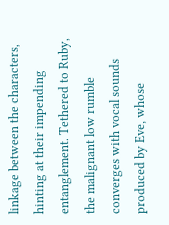linkage between the characters, hinting at their impending entanglement. Tethered to Ruby, the malignant low rumble converges with vocal sounds produced by Eve, whose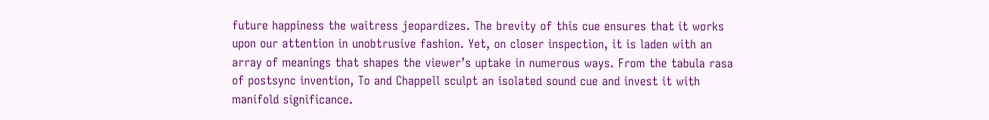future happiness the waitress jeopardizes. The brevity of this cue ensures that it works upon our attention in unobtrusive fashion. Yet, on closer inspection, it is laden with an array of meanings that shapes the viewer’s uptake in numerous ways. From the tabula rasa of postsync invention, To and Chappell sculpt an isolated sound cue and invest it with manifold significance.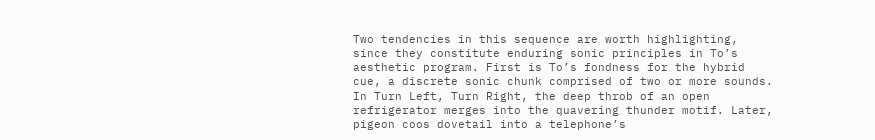Two tendencies in this sequence are worth highlighting, since they constitute enduring sonic principles in To’s aesthetic program. First is To’s fondness for the hybrid cue, a discrete sonic chunk comprised of two or more sounds. In Turn Left, Turn Right, the deep throb of an open refrigerator merges into the quavering thunder motif. Later, pigeon coos dovetail into a telephone’s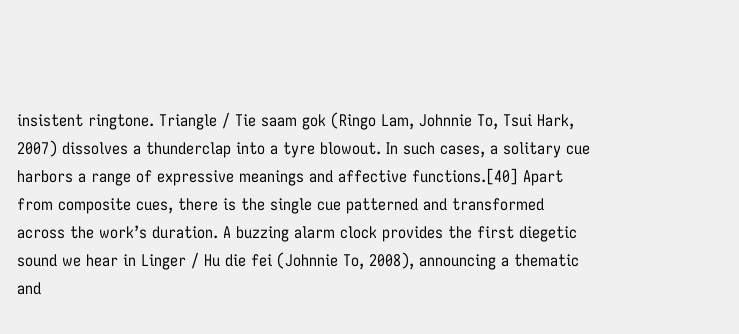insistent ringtone. Triangle / Tie saam gok (Ringo Lam, Johnnie To, Tsui Hark, 2007) dissolves a thunderclap into a tyre blowout. In such cases, a solitary cue harbors a range of expressive meanings and affective functions.[40] Apart from composite cues, there is the single cue patterned and transformed across the work’s duration. A buzzing alarm clock provides the first diegetic sound we hear in Linger / Hu die fei (Johnnie To, 2008), announcing a thematic and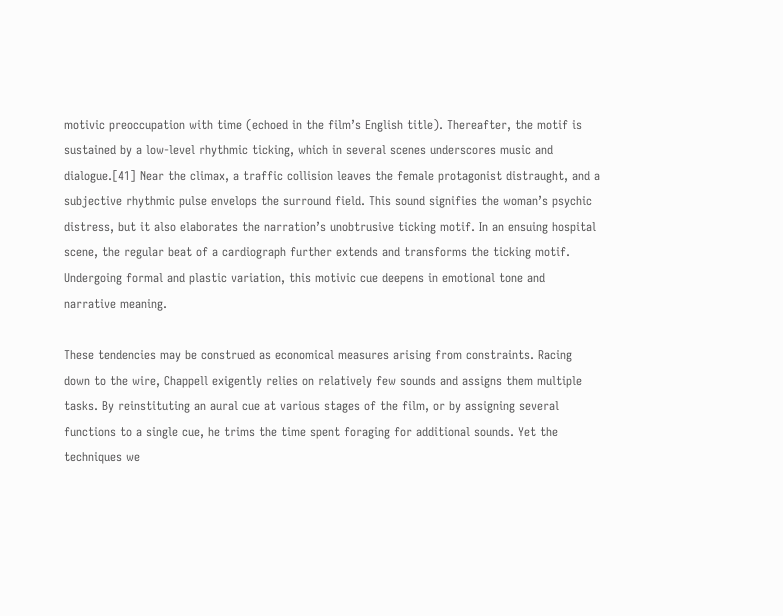motivic preoccupation with time (echoed in the film’s English title). Thereafter, the motif is sustained by a low-level rhythmic ticking, which in several scenes underscores music and dialogue.[41] Near the climax, a traffic collision leaves the female protagonist distraught, and a subjective rhythmic pulse envelops the surround field. This sound signifies the woman’s psychic distress, but it also elaborates the narration’s unobtrusive ticking motif. In an ensuing hospital scene, the regular beat of a cardiograph further extends and transforms the ticking motif. Undergoing formal and plastic variation, this motivic cue deepens in emotional tone and narrative meaning.

These tendencies may be construed as economical measures arising from constraints. Racing down to the wire, Chappell exigently relies on relatively few sounds and assigns them multiple tasks. By reinstituting an aural cue at various stages of the film, or by assigning several functions to a single cue, he trims the time spent foraging for additional sounds. Yet the techniques we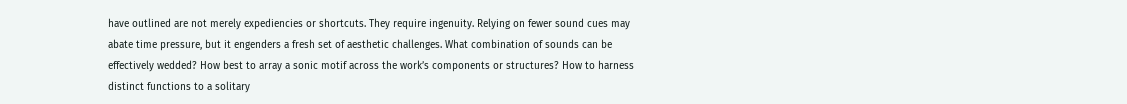have outlined are not merely expediencies or shortcuts. They require ingenuity. Relying on fewer sound cues may abate time pressure, but it engenders a fresh set of aesthetic challenges. What combination of sounds can be effectively wedded? How best to array a sonic motif across the work’s components or structures? How to harness distinct functions to a solitary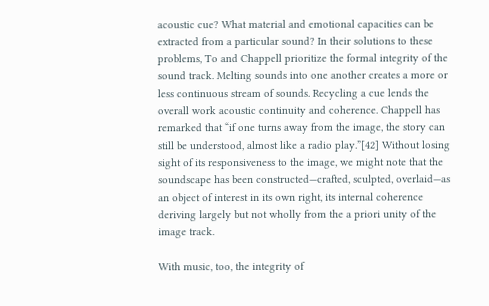acoustic cue? What material and emotional capacities can be extracted from a particular sound? In their solutions to these problems, To and Chappell prioritize the formal integrity of the sound track. Melting sounds into one another creates a more or less continuous stream of sounds. Recycling a cue lends the overall work acoustic continuity and coherence. Chappell has remarked that “if one turns away from the image, the story can still be understood, almost like a radio play.”[42] Without losing sight of its responsiveness to the image, we might note that the soundscape has been constructed—crafted, sculpted, overlaid—as an object of interest in its own right, its internal coherence deriving largely but not wholly from the a priori unity of the image track.

With music, too, the integrity of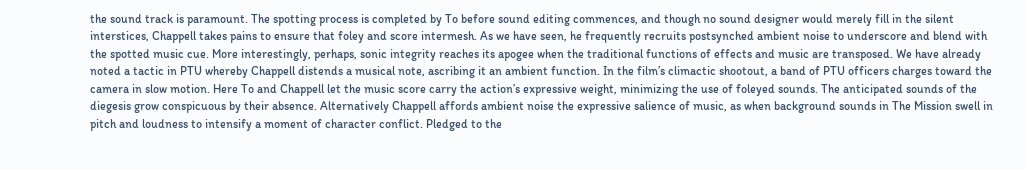the sound track is paramount. The spotting process is completed by To before sound editing commences, and though no sound designer would merely fill in the silent interstices, Chappell takes pains to ensure that foley and score intermesh. As we have seen, he frequently recruits postsynched ambient noise to underscore and blend with the spotted music cue. More interestingly, perhaps, sonic integrity reaches its apogee when the traditional functions of effects and music are transposed. We have already noted a tactic in PTU whereby Chappell distends a musical note, ascribing it an ambient function. In the film’s climactic shootout, a band of PTU officers charges toward the camera in slow motion. Here To and Chappell let the music score carry the action’s expressive weight, minimizing the use of foleyed sounds. The anticipated sounds of the diegesis grow conspicuous by their absence. Alternatively Chappell affords ambient noise the expressive salience of music, as when background sounds in The Mission swell in pitch and loudness to intensify a moment of character conflict. Pledged to the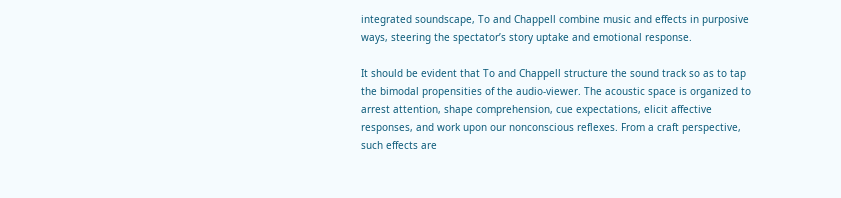integrated soundscape, To and Chappell combine music and effects in purposive ways, steering the spectator’s story uptake and emotional response.

It should be evident that To and Chappell structure the sound track so as to tap the bimodal propensities of the audio-viewer. The acoustic space is organized to arrest attention, shape comprehension, cue expectations, elicit affective responses, and work upon our nonconscious reflexes. From a craft perspective, such effects are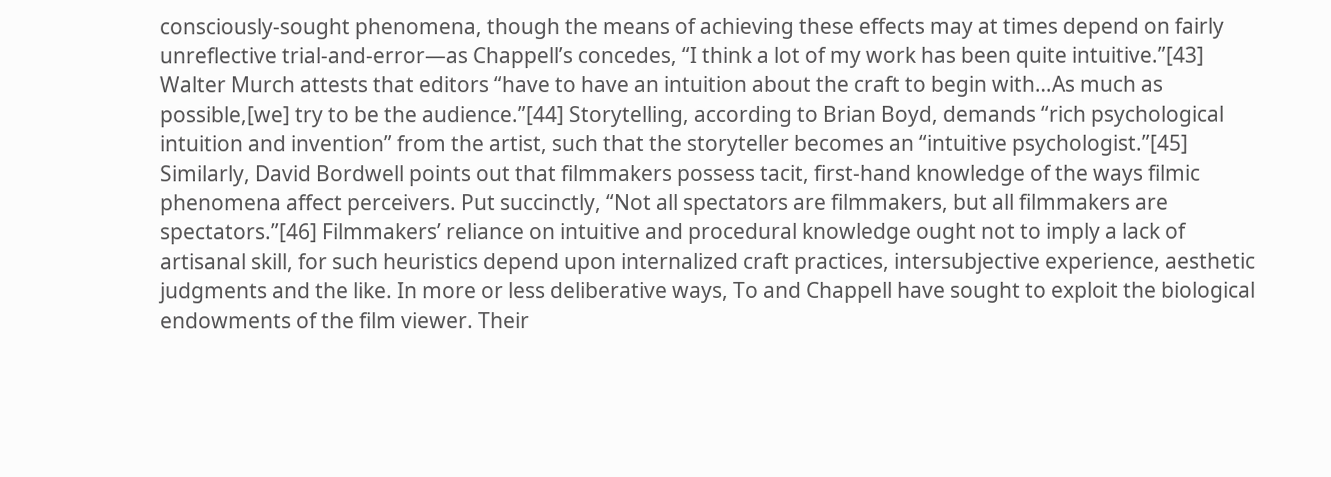consciously-sought phenomena, though the means of achieving these effects may at times depend on fairly unreflective trial-and-error—as Chappell’s concedes, “I think a lot of my work has been quite intuitive.”[43] Walter Murch attests that editors “have to have an intuition about the craft to begin with…As much as possible,[we] try to be the audience.”[44] Storytelling, according to Brian Boyd, demands “rich psychological intuition and invention” from the artist, such that the storyteller becomes an “intuitive psychologist.”[45] Similarly, David Bordwell points out that filmmakers possess tacit, first-hand knowledge of the ways filmic phenomena affect perceivers. Put succinctly, “Not all spectators are filmmakers, but all filmmakers are spectators.”[46] Filmmakers’ reliance on intuitive and procedural knowledge ought not to imply a lack of artisanal skill, for such heuristics depend upon internalized craft practices, intersubjective experience, aesthetic judgments and the like. In more or less deliberative ways, To and Chappell have sought to exploit the biological endowments of the film viewer. Their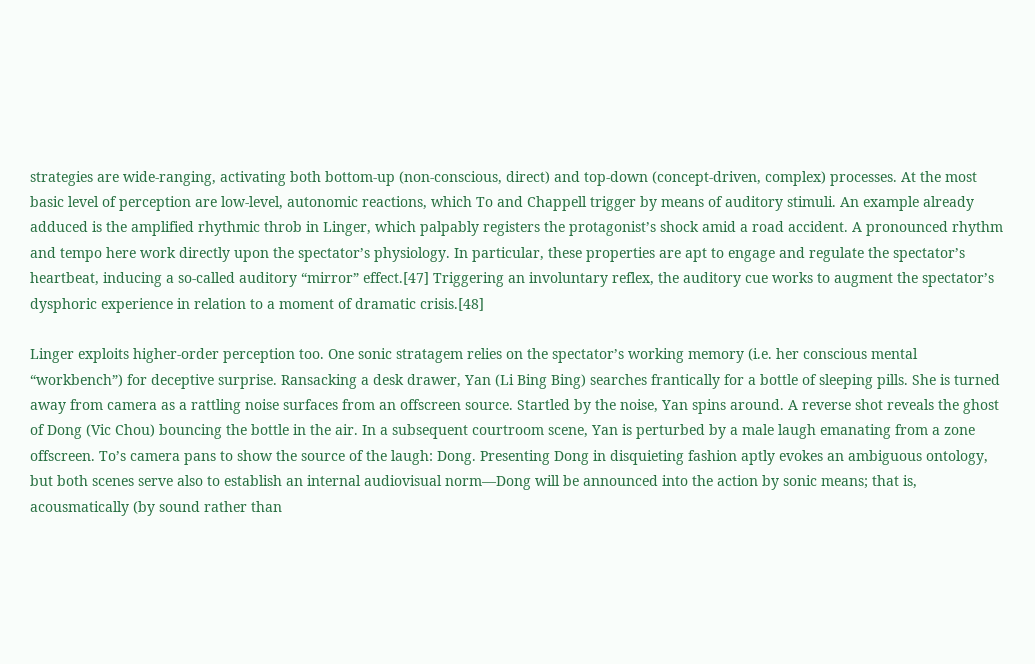strategies are wide-ranging, activating both bottom-up (non-conscious, direct) and top-down (concept-driven, complex) processes. At the most basic level of perception are low-level, autonomic reactions, which To and Chappell trigger by means of auditory stimuli. An example already adduced is the amplified rhythmic throb in Linger, which palpably registers the protagonist’s shock amid a road accident. A pronounced rhythm and tempo here work directly upon the spectator’s physiology. In particular, these properties are apt to engage and regulate the spectator’s heartbeat, inducing a so-called auditory “mirror” effect.[47] Triggering an involuntary reflex, the auditory cue works to augment the spectator’s dysphoric experience in relation to a moment of dramatic crisis.[48]

Linger exploits higher-order perception too. One sonic stratagem relies on the spectator’s working memory (i.e. her conscious mental “workbench”) for deceptive surprise. Ransacking a desk drawer, Yan (Li Bing Bing) searches frantically for a bottle of sleeping pills. She is turned away from camera as a rattling noise surfaces from an offscreen source. Startled by the noise, Yan spins around. A reverse shot reveals the ghost of Dong (Vic Chou) bouncing the bottle in the air. In a subsequent courtroom scene, Yan is perturbed by a male laugh emanating from a zone offscreen. To’s camera pans to show the source of the laugh: Dong. Presenting Dong in disquieting fashion aptly evokes an ambiguous ontology, but both scenes serve also to establish an internal audiovisual norm—Dong will be announced into the action by sonic means; that is, acousmatically (by sound rather than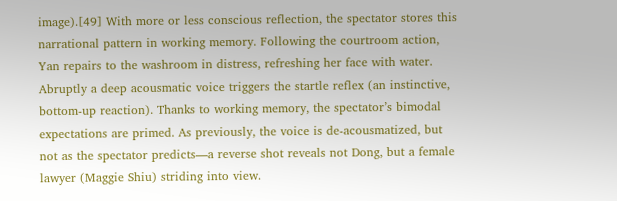image).[49] With more or less conscious reflection, the spectator stores this narrational pattern in working memory. Following the courtroom action, Yan repairs to the washroom in distress, refreshing her face with water. Abruptly a deep acousmatic voice triggers the startle reflex (an instinctive, bottom-up reaction). Thanks to working memory, the spectator’s bimodal expectations are primed. As previously, the voice is de-acousmatized, but not as the spectator predicts—a reverse shot reveals not Dong, but a female lawyer (Maggie Shiu) striding into view.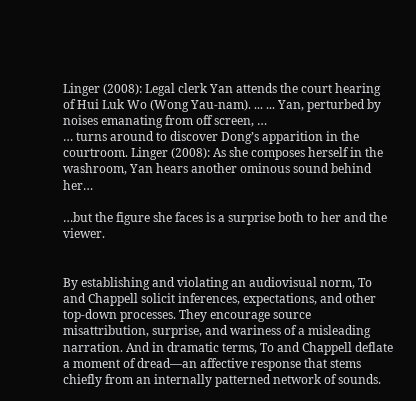Linger (2008): Legal clerk Yan attends the court hearing of Hui Luk Wo (Wong Yau-nam). ... ... Yan, perturbed by noises emanating from off screen, …
… turns around to discover Dong’s apparition in the courtroom. Linger (2008): As she composes herself in the washroom, Yan hears another ominous sound behind her…

…but the figure she faces is a surprise both to her and the viewer.


By establishing and violating an audiovisual norm, To and Chappell solicit inferences, expectations, and other top-down processes. They encourage source misattribution, surprise, and wariness of a misleading narration. And in dramatic terms, To and Chappell deflate a moment of dread—an affective response that stems chiefly from an internally patterned network of sounds.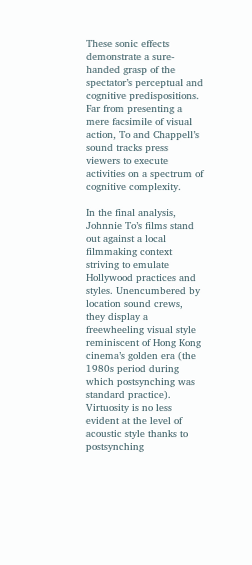These sonic effects demonstrate a sure-handed grasp of the spectator’s perceptual and cognitive predispositions. Far from presenting a mere facsimile of visual action, To and Chappell’s sound tracks press viewers to execute activities on a spectrum of cognitive complexity.

In the final analysis, Johnnie To’s films stand out against a local filmmaking context striving to emulate Hollywood practices and styles. Unencumbered by location sound crews, they display a freewheeling visual style reminiscent of Hong Kong cinema’s golden era (the 1980s period during which postsynching was standard practice). Virtuosity is no less evident at the level of acoustic style thanks to postsynching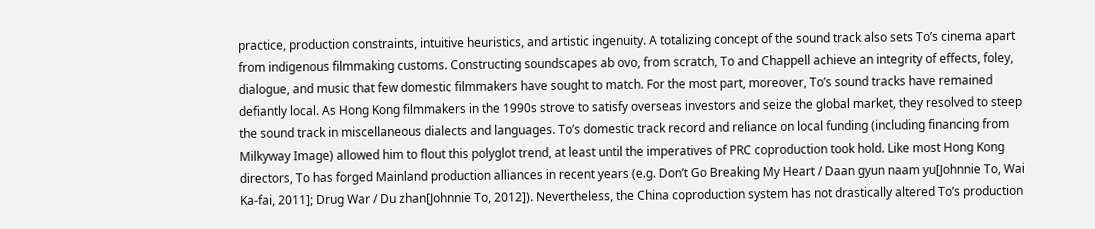practice, production constraints, intuitive heuristics, and artistic ingenuity. A totalizing concept of the sound track also sets To’s cinema apart from indigenous filmmaking customs. Constructing soundscapes ab ovo, from scratch, To and Chappell achieve an integrity of effects, foley, dialogue, and music that few domestic filmmakers have sought to match. For the most part, moreover, To’s sound tracks have remained defiantly local. As Hong Kong filmmakers in the 1990s strove to satisfy overseas investors and seize the global market, they resolved to steep the sound track in miscellaneous dialects and languages. To’s domestic track record and reliance on local funding (including financing from Milkyway Image) allowed him to flout this polyglot trend, at least until the imperatives of PRC coproduction took hold. Like most Hong Kong directors, To has forged Mainland production alliances in recent years (e.g. Don’t Go Breaking My Heart / Daan gyun naam yu[Johnnie To, Wai Ka-fai, 2011]; Drug War / Du zhan[Johnnie To, 2012]). Nevertheless, the China coproduction system has not drastically altered To’s production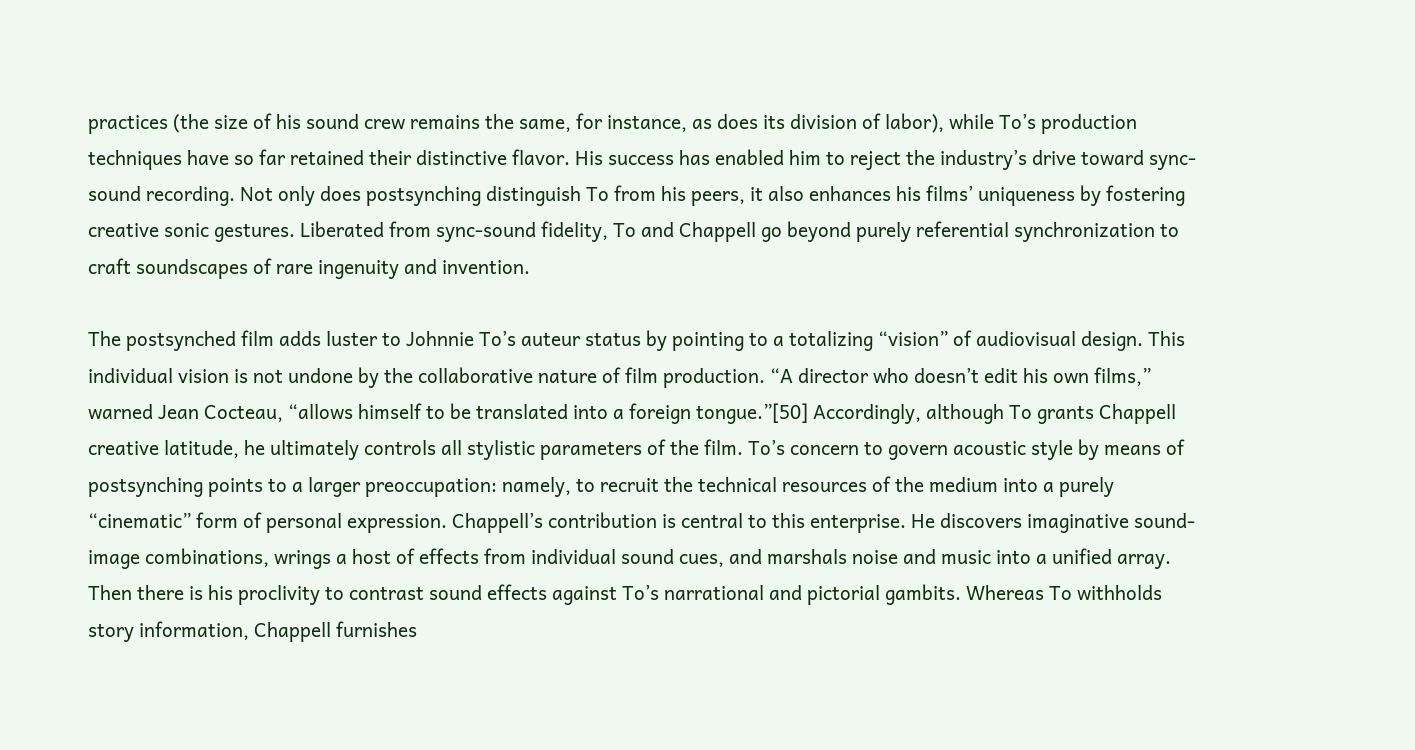practices (the size of his sound crew remains the same, for instance, as does its division of labor), while To’s production techniques have so far retained their distinctive flavor. His success has enabled him to reject the industry’s drive toward sync-sound recording. Not only does postsynching distinguish To from his peers, it also enhances his films’ uniqueness by fostering creative sonic gestures. Liberated from sync-sound fidelity, To and Chappell go beyond purely referential synchronization to craft soundscapes of rare ingenuity and invention.

The postsynched film adds luster to Johnnie To’s auteur status by pointing to a totalizing “vision” of audiovisual design. This individual vision is not undone by the collaborative nature of film production. “A director who doesn’t edit his own films,” warned Jean Cocteau, “allows himself to be translated into a foreign tongue.”[50] Accordingly, although To grants Chappell creative latitude, he ultimately controls all stylistic parameters of the film. To’s concern to govern acoustic style by means of postsynching points to a larger preoccupation: namely, to recruit the technical resources of the medium into a purely “cinematic” form of personal expression. Chappell’s contribution is central to this enterprise. He discovers imaginative sound-image combinations, wrings a host of effects from individual sound cues, and marshals noise and music into a unified array. Then there is his proclivity to contrast sound effects against To’s narrational and pictorial gambits. Whereas To withholds story information, Chappell furnishes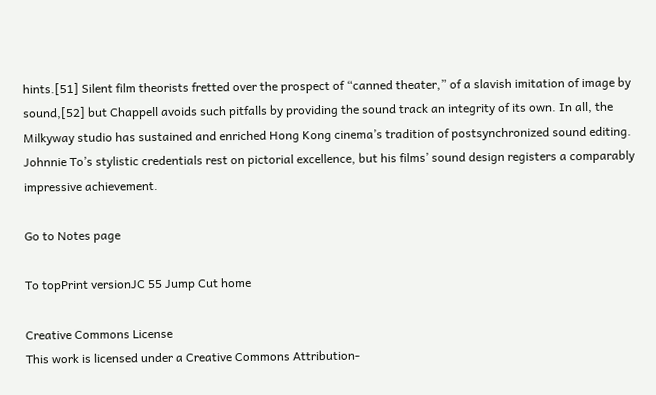hints.[51] Silent film theorists fretted over the prospect of “canned theater,” of a slavish imitation of image by sound,[52] but Chappell avoids such pitfalls by providing the sound track an integrity of its own. In all, the Milkyway studio has sustained and enriched Hong Kong cinema’s tradition of postsynchronized sound editing. Johnnie To’s stylistic credentials rest on pictorial excellence, but his films’ sound design registers a comparably impressive achievement.

Go to Notes page

To topPrint versionJC 55 Jump Cut home

Creative Commons License
This work is licensed under a Creative Commons Attribution-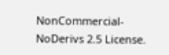NonCommercial-NoDerivs 2.5 License.